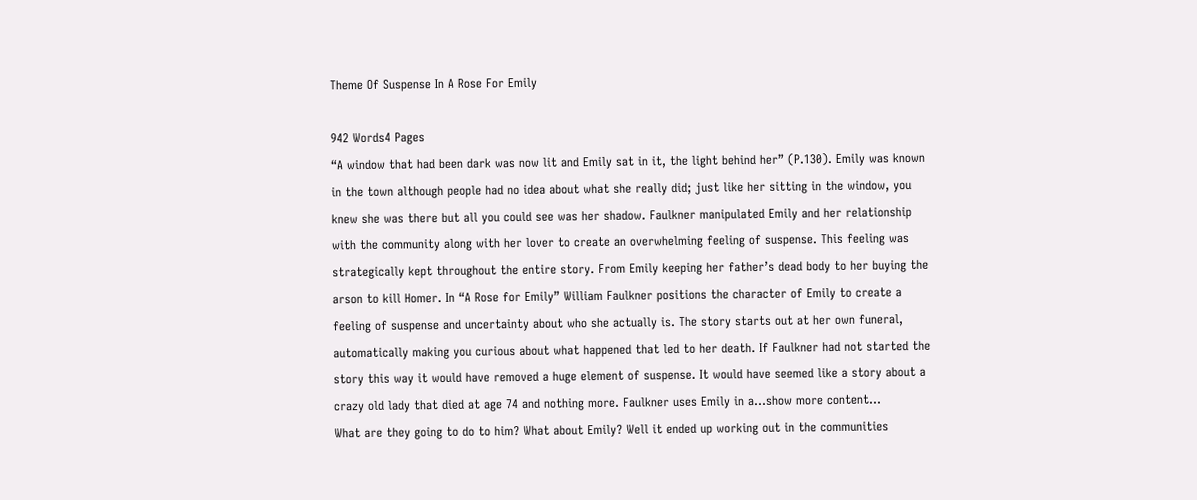Theme Of Suspense In A Rose For Emily

942 Words4 Pages
“A window that had been dark was now lit and Emily sat in it, the light behind her” (P.130). Emily was known in the town although people had no idea about what she really did; just like her sitting in the window, you knew she was there but all you could see was her shadow. Faulkner manipulated Emily and her relationship with the community along with her lover to create an overwhelming feeling of suspense. This feeling was strategically kept throughout the entire story. From Emily keeping her father’s dead body to her buying the arson to kill Homer. In “A Rose for Emily” William Faulkner positions the character of Emily to create a feeling of suspense and uncertainty about who she actually is. The story starts out at her own funeral, automatically making you curious about what happened that led to her death. If Faulkner had not started the story this way it would have removed a huge element of suspense. It would have seemed like a story about a crazy old lady that died at age 74 and nothing more. Faulkner uses Emily in a…show more content…
What are they going to do to him? What about Emily? Well it ended up working out in the communities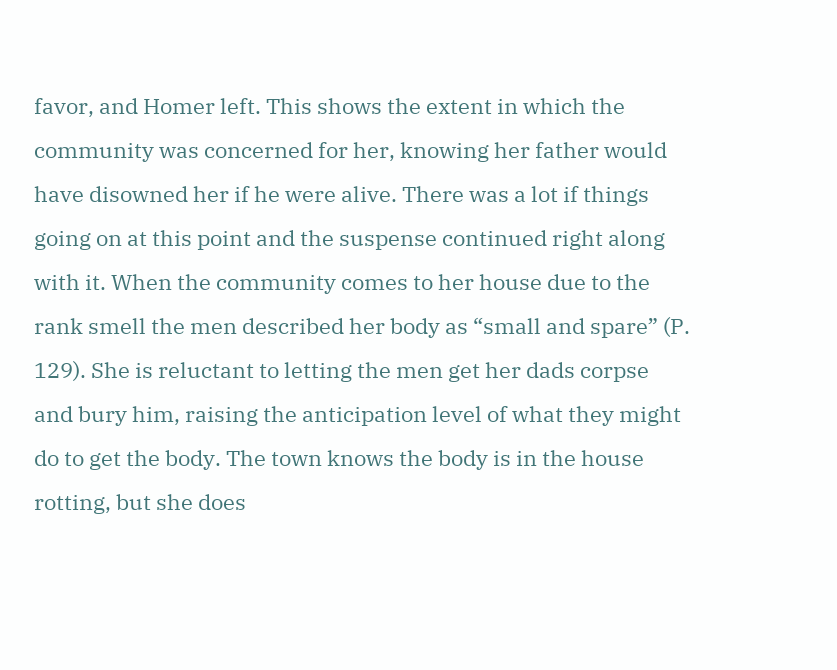favor, and Homer left. This shows the extent in which the community was concerned for her, knowing her father would have disowned her if he were alive. There was a lot if things going on at this point and the suspense continued right along with it. When the community comes to her house due to the rank smell the men described her body as “small and spare” (P. 129). She is reluctant to letting the men get her dads corpse and bury him, raising the anticipation level of what they might do to get the body. The town knows the body is in the house rotting, but she does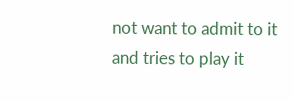not want to admit to it and tries to play it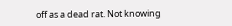off as a dead rat. Not knowing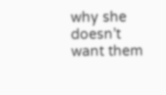why she doesn’t want them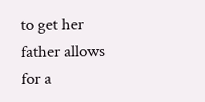to get her father allows for a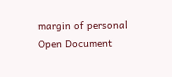margin of personal
Open Document